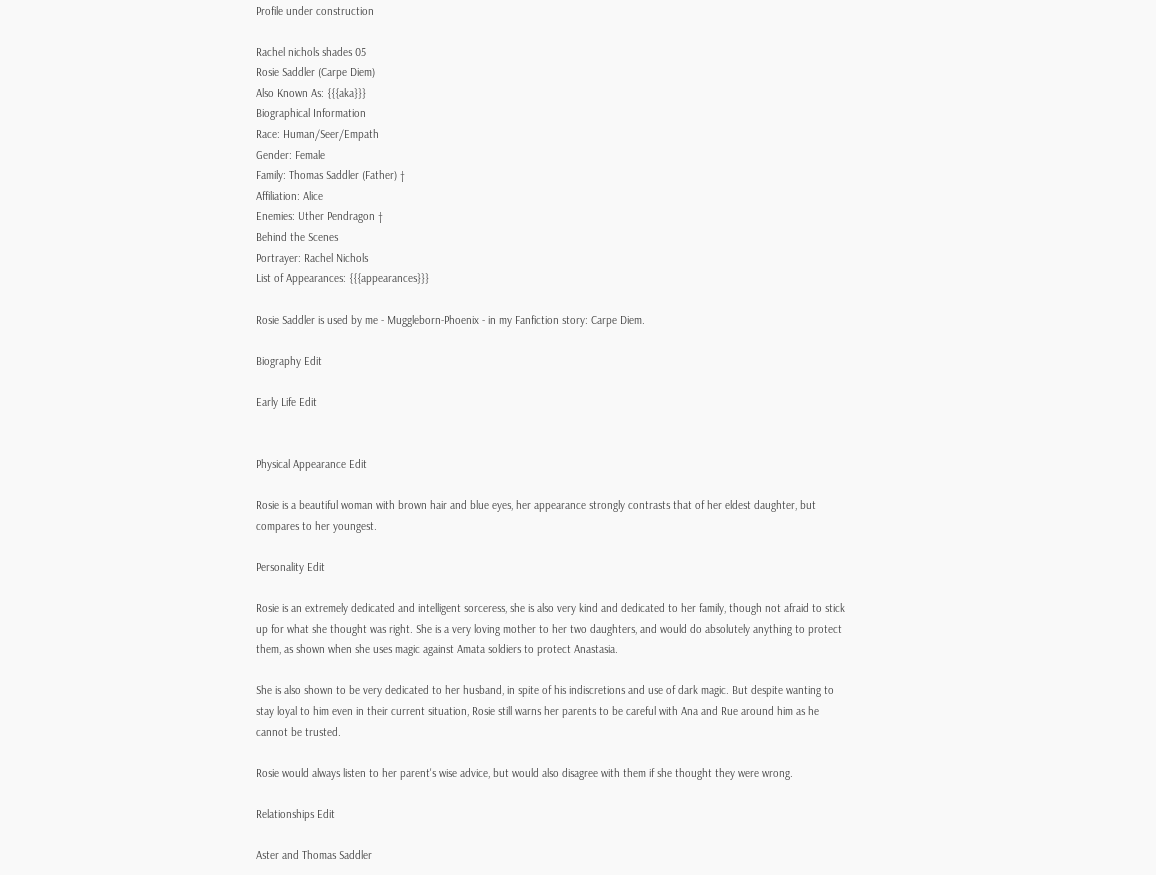Profile under construction

Rachel nichols shades 05
Rosie Saddler (Carpe Diem)
Also Known As: {{{aka}}}
Biographical Information
Race: Human/Seer/Empath
Gender: Female
Family: Thomas Saddler (Father) †
Affiliation: Alice
Enemies: Uther Pendragon †
Behind the Scenes
Portrayer: Rachel Nichols
List of Appearances: {{{appearances}}}

Rosie Saddler is used by me - Muggleborn-Phoenix - in my Fanfiction story: Carpe Diem.

Biography Edit

Early Life Edit


Physical Appearance Edit

Rosie is a beautiful woman with brown hair and blue eyes, her appearance strongly contrasts that of her eldest daughter, but compares to her youngest.

Personality Edit

Rosie is an extremely dedicated and intelligent sorceress, she is also very kind and dedicated to her family, though not afraid to stick up for what she thought was right. She is a very loving mother to her two daughters, and would do absolutely anything to protect them, as shown when she uses magic against Amata soldiers to protect Anastasia.

She is also shown to be very dedicated to her husband, in spite of his indiscretions and use of dark magic. But despite wanting to stay loyal to him even in their current situation, Rosie still warns her parents to be careful with Ana and Rue around him as he cannot be trusted.

Rosie would always listen to her parent's wise advice, but would also disagree with them if she thought they were wrong.

Relationships Edit

Aster and Thomas Saddler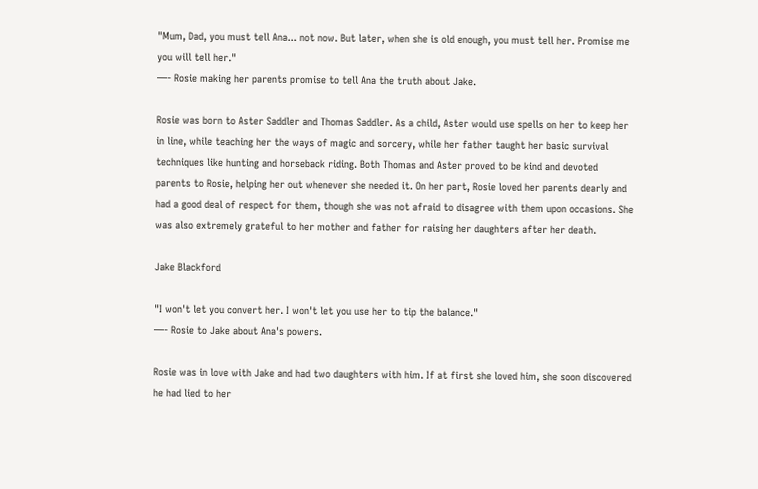"Mum, Dad, you must tell Ana... not now. But later, when she is old enough, you must tell her. Promise me you will tell her."
―- Rosie making her parents promise to tell Ana the truth about Jake.

Rosie was born to Aster Saddler and Thomas Saddler. As a child, Aster would use spells on her to keep her in line, while teaching her the ways of magic and sorcery, while her father taught her basic survival techniques like hunting and horseback riding. Both Thomas and Aster proved to be kind and devoted parents to Rosie, helping her out whenever she needed it. On her part, Rosie loved her parents dearly and had a good deal of respect for them, though she was not afraid to disagree with them upon occasions. She was also extremely grateful to her mother and father for raising her daughters after her death.

Jake Blackford

"I won't let you convert her. I won't let you use her to tip the balance."
―- Rosie to Jake about Ana's powers.

Rosie was in love with Jake and had two daughters with him. If at first she loved him, she soon discovered he had lied to her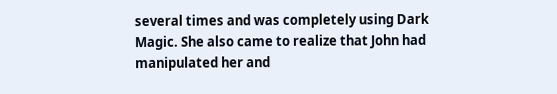several times and was completely using Dark Magic. She also came to realize that John had manipulated her and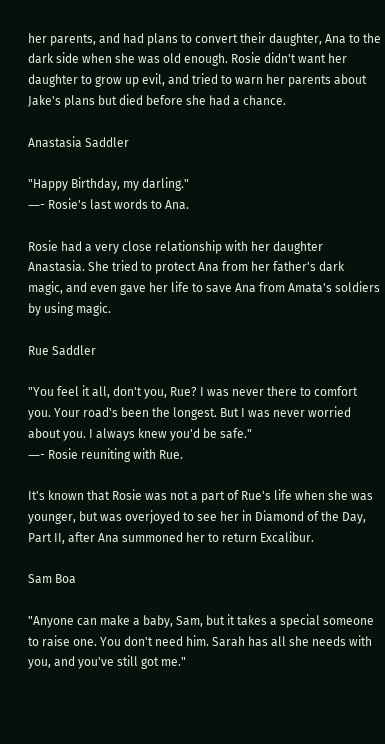her parents, and had plans to convert their daughter, Ana to the dark side when she was old enough. Rosie didn't want her daughter to grow up evil, and tried to warn her parents about Jake's plans but died before she had a chance.

Anastasia Saddler

"Happy Birthday, my darling."
―- Rosie's last words to Ana.

Rosie had a very close relationship with her daughter Anastasia. She tried to protect Ana from her father's dark magic, and even gave her life to save Ana from Amata's soldiers by using magic.

Rue Saddler

"You feel it all, don't you, Rue? I was never there to comfort you. Your road's been the longest. But I was never worried about you. I always knew you'd be safe."
―- Rosie reuniting with Rue.

It's known that Rosie was not a part of Rue's life when she was younger, but was overjoyed to see her in Diamond of the Day, Part II, after Ana summoned her to return Excalibur.

Sam Boa

"Anyone can make a baby, Sam, but it takes a special someone to raise one. You don't need him. Sarah has all she needs with you, and you've still got me."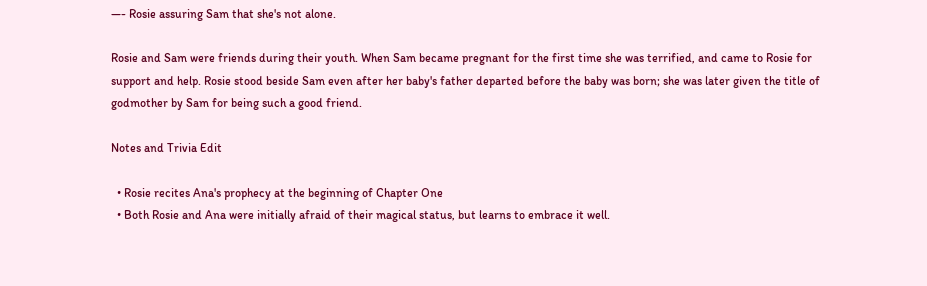―- Rosie assuring Sam that she's not alone.

Rosie and Sam were friends during their youth. When Sam became pregnant for the first time she was terrified, and came to Rosie for support and help. Rosie stood beside Sam even after her baby's father departed before the baby was born; she was later given the title of godmother by Sam for being such a good friend.

Notes and Trivia Edit

  • Rosie recites Ana's prophecy at the beginning of Chapter One
  • Both Rosie and Ana were initially afraid of their magical status, but learns to embrace it well.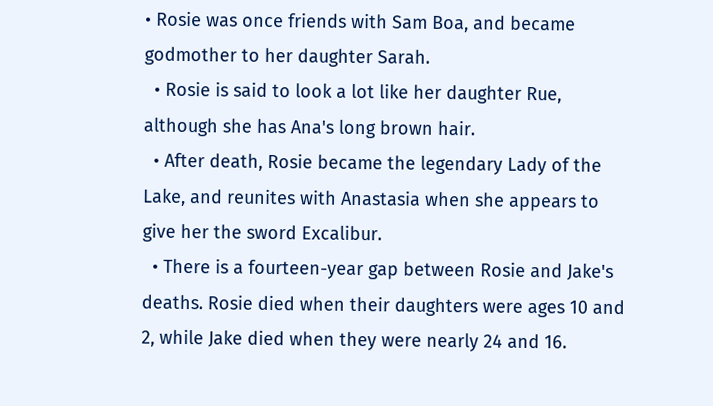• Rosie was once friends with Sam Boa, and became godmother to her daughter Sarah.
  • Rosie is said to look a lot like her daughter Rue, although she has Ana's long brown hair.
  • After death, Rosie became the legendary Lady of the Lake, and reunites with Anastasia when she appears to give her the sword Excalibur.
  • There is a fourteen-year gap between Rosie and Jake's deaths. Rosie died when their daughters were ages 10 and 2, while Jake died when they were nearly 24 and 16.